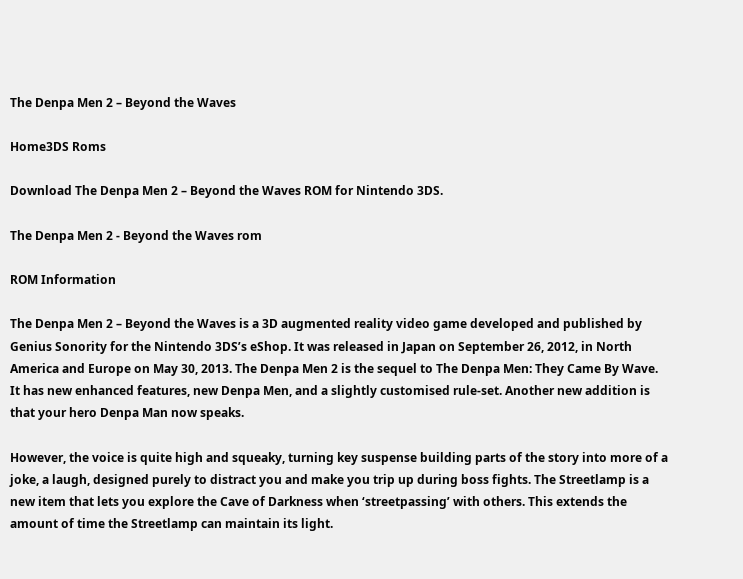The Denpa Men 2 – Beyond the Waves

Home3DS Roms

Download The Denpa Men 2 – Beyond the Waves ROM for Nintendo 3DS.

The Denpa Men 2 - Beyond the Waves rom

ROM Information

The Denpa Men 2 – Beyond the Waves is a 3D augmented reality video game developed and published by Genius Sonority for the Nintendo 3DS’s eShop. It was released in Japan on September 26, 2012, in North America and Europe on May 30, 2013. The Denpa Men 2 is the sequel to The Denpa Men: They Came By Wave. It has new enhanced features, new Denpa Men, and a slightly customised rule-set. Another new addition is that your hero Denpa Man now speaks.

However, the voice is quite high and squeaky, turning key suspense building parts of the story into more of a joke, a laugh, designed purely to distract you and make you trip up during boss fights. The Streetlamp is a new item that lets you explore the Cave of Darkness when ‘streetpassing’ with others. This extends the amount of time the Streetlamp can maintain its light.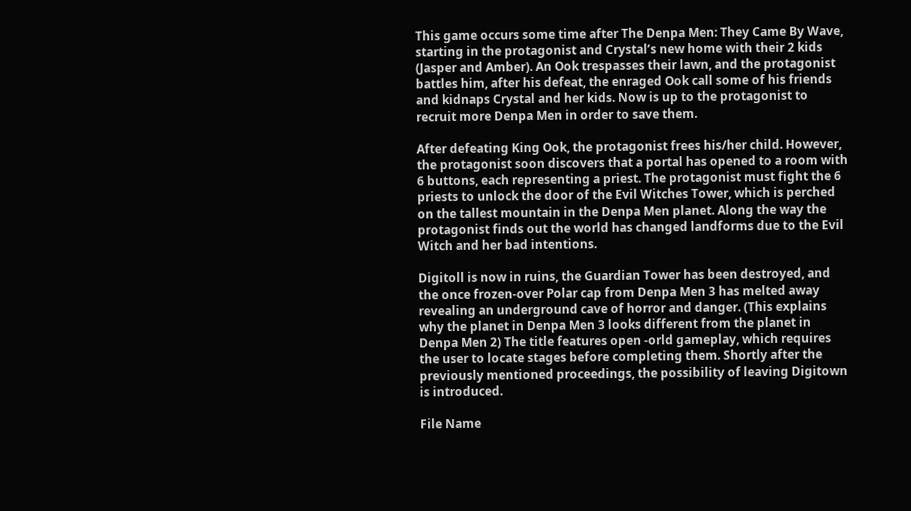This game occurs some time after The Denpa Men: They Came By Wave, starting in the protagonist and Crystal’s new home with their 2 kids (Jasper and Amber). An Ook trespasses their lawn, and the protagonist battles him, after his defeat, the enraged Ook call some of his friends and kidnaps Crystal and her kids. Now is up to the protagonist to recruit more Denpa Men in order to save them.

After defeating King Ook, the protagonist frees his/her child. However, the protagonist soon discovers that a portal has opened to a room with 6 buttons, each representing a priest. The protagonist must fight the 6 priests to unlock the door of the Evil Witches Tower, which is perched on the tallest mountain in the Denpa Men planet. Along the way the protagonist finds out the world has changed landforms due to the Evil Witch and her bad intentions.

Digitoll is now in ruins, the Guardian Tower has been destroyed, and the once frozen-over Polar cap from Denpa Men 3 has melted away revealing an underground cave of horror and danger. (This explains why the planet in Denpa Men 3 looks different from the planet in Denpa Men 2) The title features open -orld gameplay, which requires the user to locate stages before completing them. Shortly after the previously mentioned proceedings, the possibility of leaving Digitown is introduced.

File Name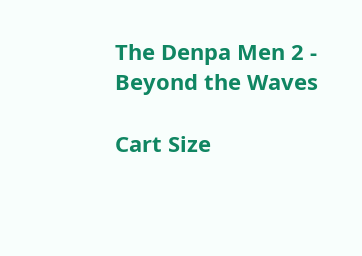The Denpa Men 2 - Beyond the Waves

Cart Size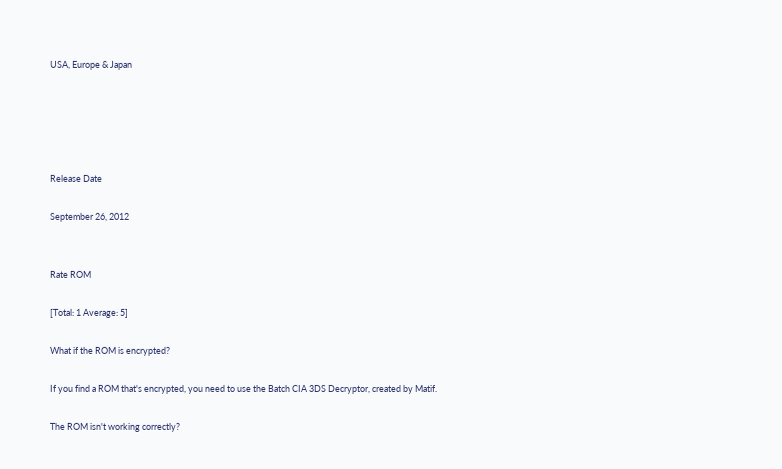USA, Europe & Japan





Release Date

September 26, 2012


Rate ROM

[Total: 1 Average: 5]

What if the ROM is encrypted?

If you find a ROM that's encrypted, you need to use the Batch CIA 3DS Decryptor, created by Matif.

The ROM isn't working correctly?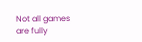Not all games are fully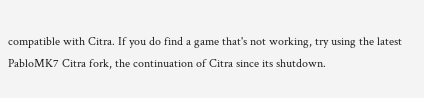compatible with Citra. If you do find a game that's not working, try using the latest PabloMK7 Citra fork, the continuation of Citra since its shutdown.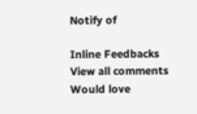Notify of

Inline Feedbacks
View all comments
Would love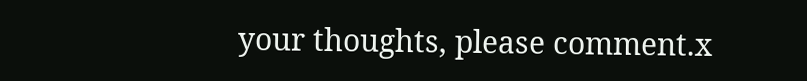your thoughts, please comment.x